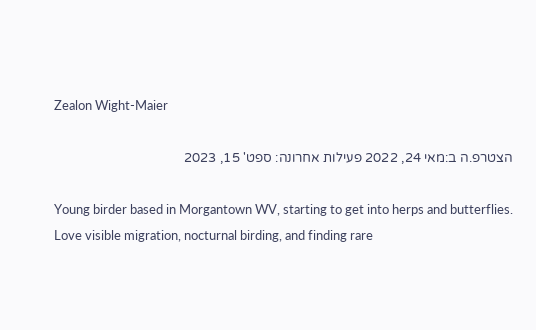Zealon Wight-Maier

הצטרפ.ה ב:מאי 24, 2022 פעילות אחרונה: ספט' 15, 2023

Young birder based in Morgantown WV, starting to get into herps and butterflies. Love visible migration, nocturnal birding, and finding rare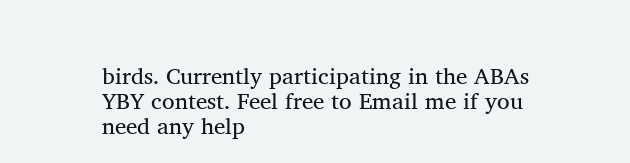birds. Currently participating in the ABAs YBY contest. Feel free to Email me if you need any help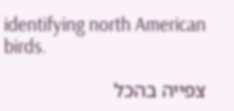identifying north American birds.

צפייה בהכל